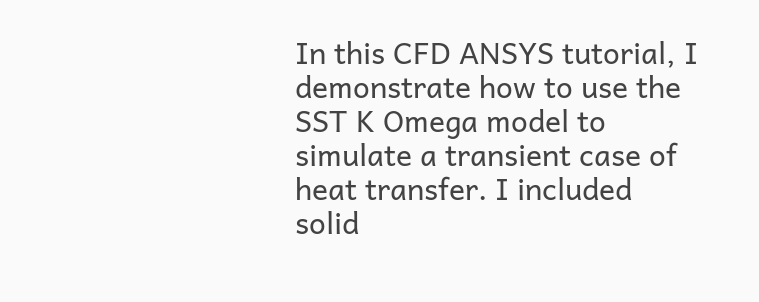In this CFD ANSYS tutorial, I demonstrate how to use the SST K Omega model to simulate a transient case of heat transfer. I included solid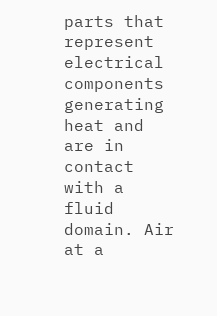parts that represent electrical components generating heat and are in contact with a fluid domain. Air at a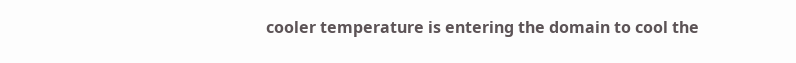cooler temperature is entering the domain to cool the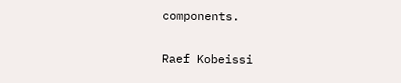components.


Raef Kobeissi